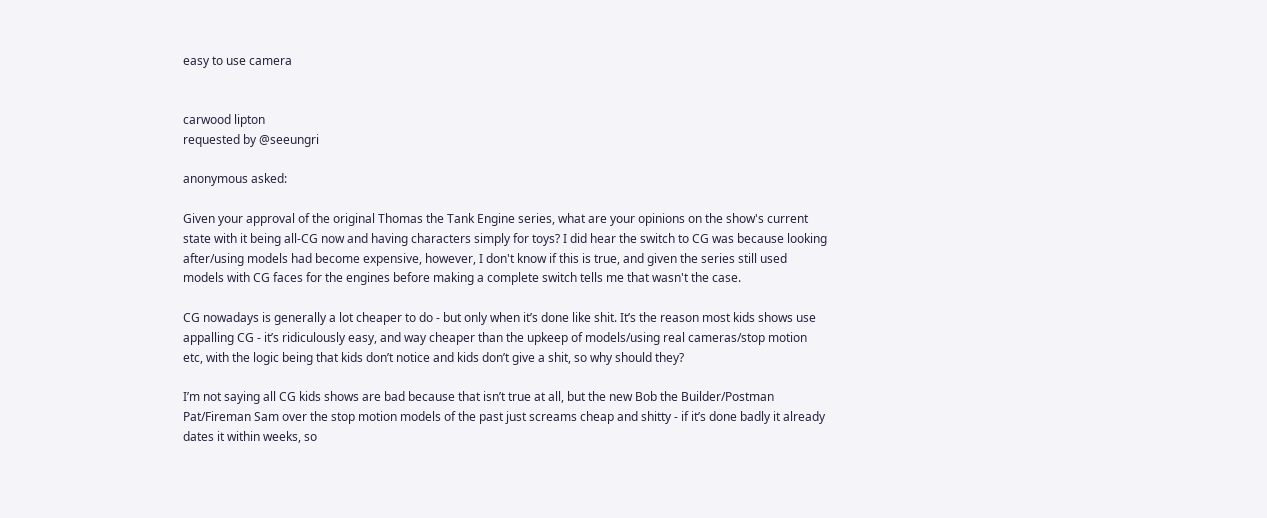easy to use camera


carwood lipton
requested by @seeungri

anonymous asked:

Given your approval of the original Thomas the Tank Engine series, what are your opinions on the show's current state with it being all-CG now and having characters simply for toys? I did hear the switch to CG was because looking after/using models had become expensive, however, I don't know if this is true, and given the series still used models with CG faces for the engines before making a complete switch tells me that wasn't the case.

CG nowadays is generally a lot cheaper to do - but only when it’s done like shit. It’s the reason most kids shows use appalling CG - it’s ridiculously easy, and way cheaper than the upkeep of models/using real cameras/stop motion etc, with the logic being that kids don’t notice and kids don’t give a shit, so why should they?

I’m not saying all CG kids shows are bad because that isn’t true at all, but the new Bob the Builder/Postman Pat/Fireman Sam over the stop motion models of the past just screams cheap and shitty - if it’s done badly it already dates it within weeks, so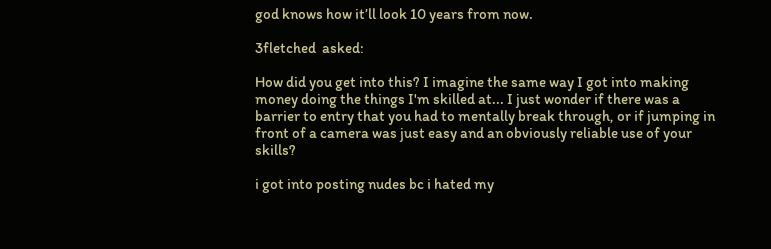god knows how it’ll look 10 years from now.

3fletched  asked:

How did you get into this? I imagine the same way I got into making money doing the things I'm skilled at... I just wonder if there was a barrier to entry that you had to mentally break through, or if jumping in front of a camera was just easy and an obviously reliable use of your skills?

i got into posting nudes bc i hated my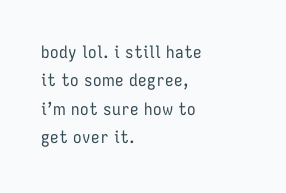body lol. i still hate it to some degree, i’m not sure how to get over it.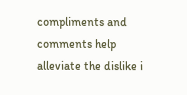compliments and comments help alleviate the dislike i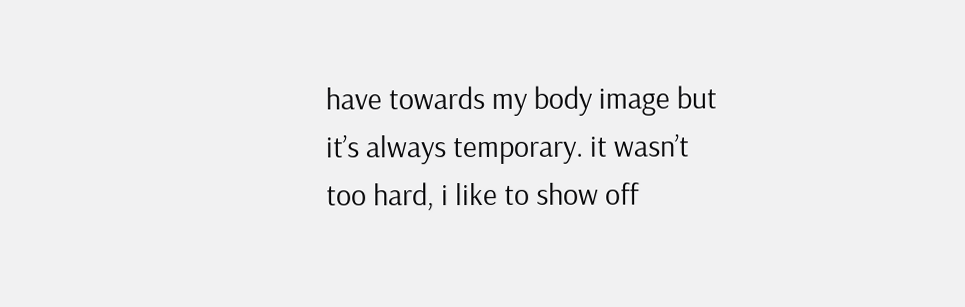have towards my body image but it’s always temporary. it wasn’t too hard, i like to show off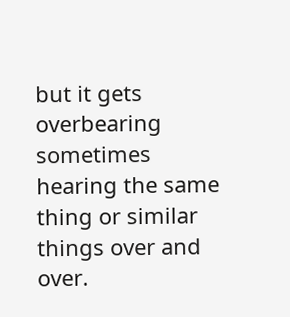but it gets overbearing sometimes hearing the same thing or similar things over and over.